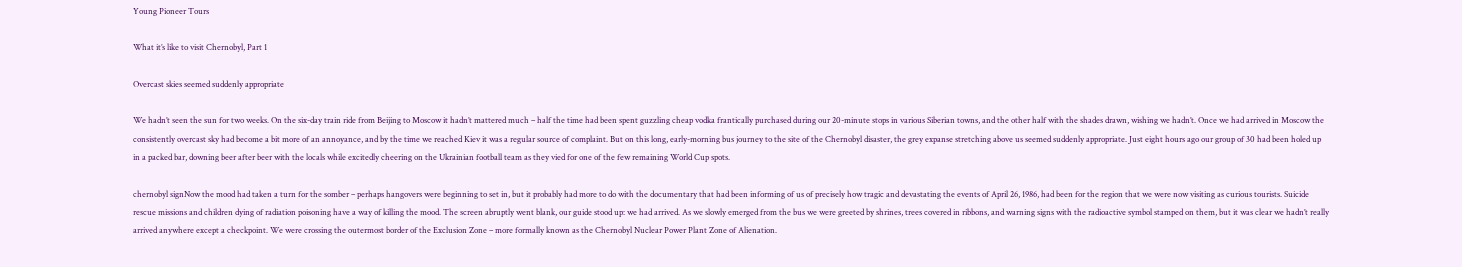Young Pioneer Tours

What it’s like to visit Chernobyl, Part 1

Overcast skies seemed suddenly appropriate

We hadn’t seen the sun for two weeks. On the six-day train ride from Beijing to Moscow it hadn’t mattered much – half the time had been spent guzzling cheap vodka frantically purchased during our 20-minute stops in various Siberian towns, and the other half with the shades drawn, wishing we hadn’t. Once we had arrived in Moscow the consistently overcast sky had become a bit more of an annoyance, and by the time we reached Kiev it was a regular source of complaint. But on this long, early-morning bus journey to the site of the Chernobyl disaster, the grey expanse stretching above us seemed suddenly appropriate. Just eight hours ago our group of 30 had been holed up in a packed bar, downing beer after beer with the locals while excitedly cheering on the Ukrainian football team as they vied for one of the few remaining World Cup spots.

chernobyl signNow the mood had taken a turn for the somber – perhaps hangovers were beginning to set in, but it probably had more to do with the documentary that had been informing of us of precisely how tragic and devastating the events of April 26, 1986, had been for the region that we were now visiting as curious tourists. Suicide rescue missions and children dying of radiation poisoning have a way of killing the mood. The screen abruptly went blank, our guide stood up: we had arrived. As we slowly emerged from the bus we were greeted by shrines, trees covered in ribbons, and warning signs with the radioactive symbol stamped on them, but it was clear we hadn’t really arrived anywhere except a checkpoint. We were crossing the outermost border of the Exclusion Zone – more formally known as the Chernobyl Nuclear Power Plant Zone of Alienation.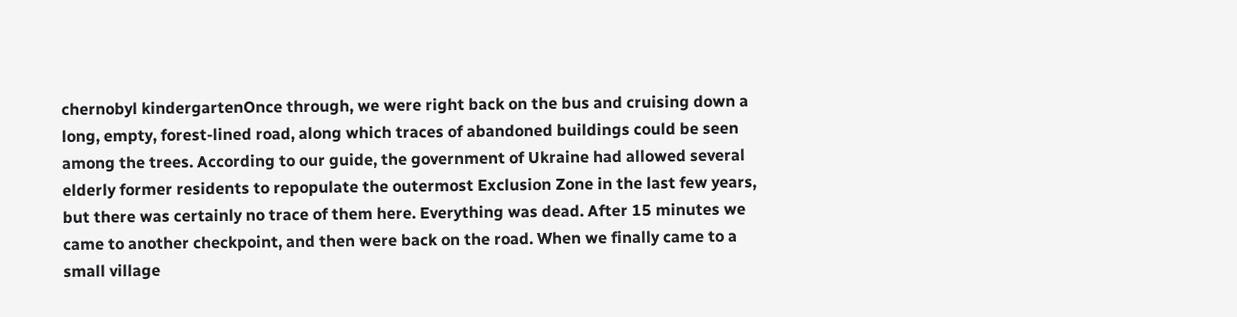chernobyl kindergartenOnce through, we were right back on the bus and cruising down a long, empty, forest-lined road, along which traces of abandoned buildings could be seen among the trees. According to our guide, the government of Ukraine had allowed several elderly former residents to repopulate the outermost Exclusion Zone in the last few years, but there was certainly no trace of them here. Everything was dead. After 15 minutes we came to another checkpoint, and then were back on the road. When we finally came to a small village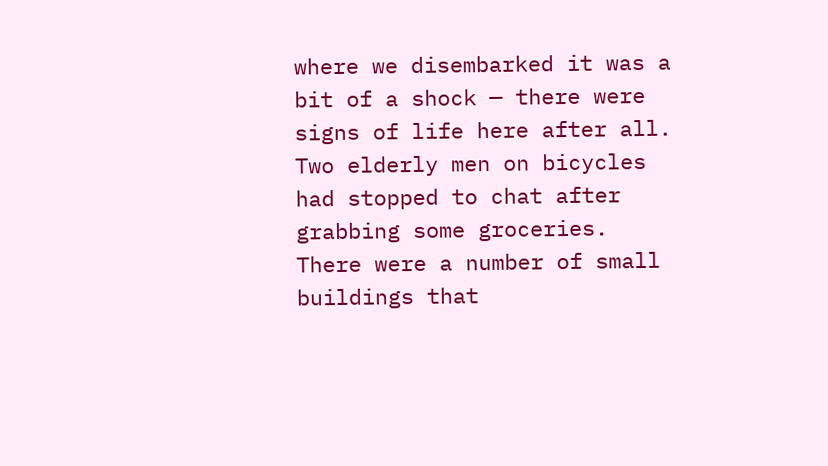where we disembarked it was a bit of a shock — there were signs of life here after all. Two elderly men on bicycles had stopped to chat after grabbing some groceries. There were a number of small buildings that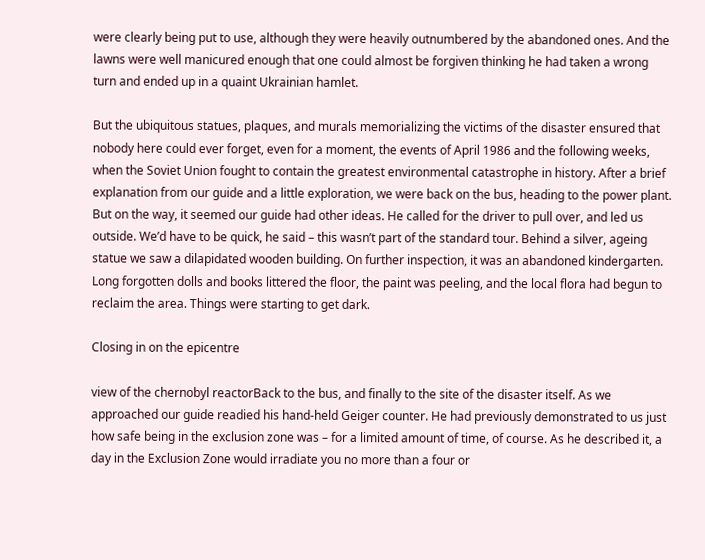were clearly being put to use, although they were heavily outnumbered by the abandoned ones. And the lawns were well manicured enough that one could almost be forgiven thinking he had taken a wrong turn and ended up in a quaint Ukrainian hamlet.

But the ubiquitous statues, plaques, and murals memorializing the victims of the disaster ensured that nobody here could ever forget, even for a moment, the events of April 1986 and the following weeks, when the Soviet Union fought to contain the greatest environmental catastrophe in history. After a brief explanation from our guide and a little exploration, we were back on the bus, heading to the power plant. But on the way, it seemed our guide had other ideas. He called for the driver to pull over, and led us outside. We’d have to be quick, he said – this wasn’t part of the standard tour. Behind a silver, ageing statue we saw a dilapidated wooden building. On further inspection, it was an abandoned kindergarten. Long forgotten dolls and books littered the floor, the paint was peeling, and the local flora had begun to reclaim the area. Things were starting to get dark.

Closing in on the epicentre

view of the chernobyl reactorBack to the bus, and finally to the site of the disaster itself. As we approached our guide readied his hand-held Geiger counter. He had previously demonstrated to us just how safe being in the exclusion zone was – for a limited amount of time, of course. As he described it, a day in the Exclusion Zone would irradiate you no more than a four or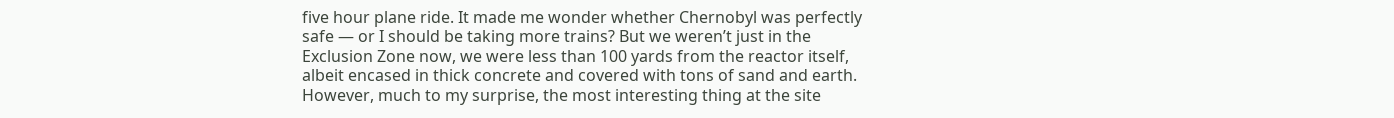five hour plane ride. It made me wonder whether Chernobyl was perfectly safe — or I should be taking more trains? But we weren’t just in the Exclusion Zone now, we were less than 100 yards from the reactor itself, albeit encased in thick concrete and covered with tons of sand and earth. However, much to my surprise, the most interesting thing at the site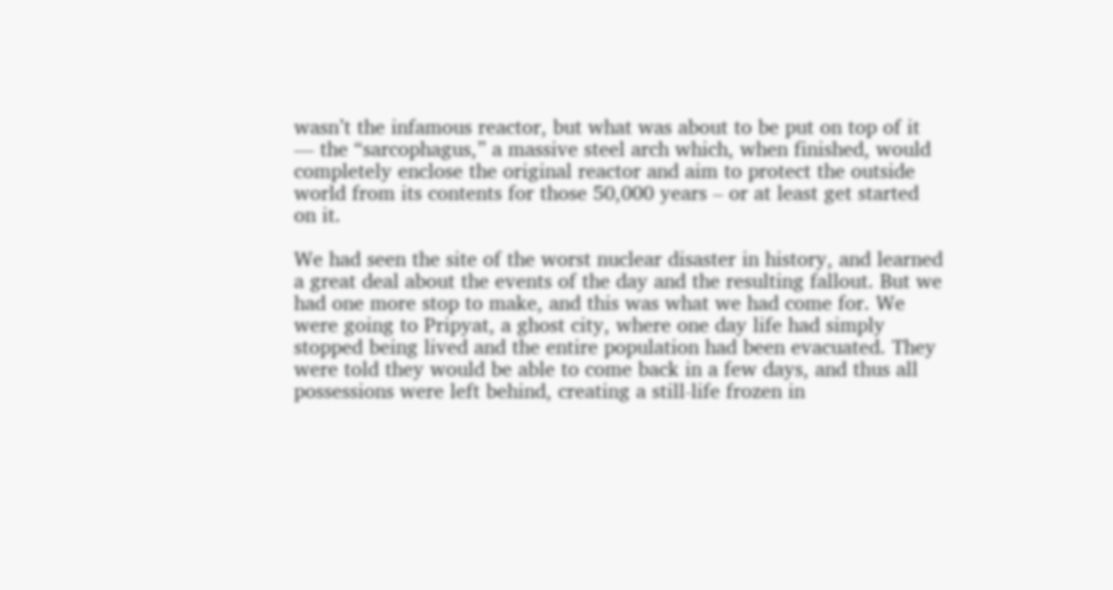wasn’t the infamous reactor, but what was about to be put on top of it — the “sarcophagus,” a massive steel arch which, when finished, would completely enclose the original reactor and aim to protect the outside world from its contents for those 50,000 years – or at least get started on it.

We had seen the site of the worst nuclear disaster in history, and learned a great deal about the events of the day and the resulting fallout. But we had one more stop to make, and this was what we had come for. We were going to Pripyat, a ghost city, where one day life had simply stopped being lived and the entire population had been evacuated. They were told they would be able to come back in a few days, and thus all possessions were left behind, creating a still-life frozen in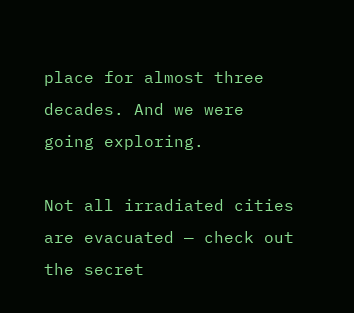place for almost three decades. And we were going exploring.

Not all irradiated cities are evacuated — check out the secret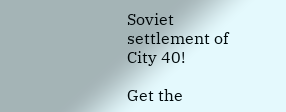Soviet settlement of City 40!

Get the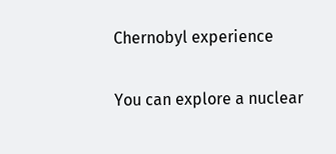Chernobyl experience

You can explore a nuclear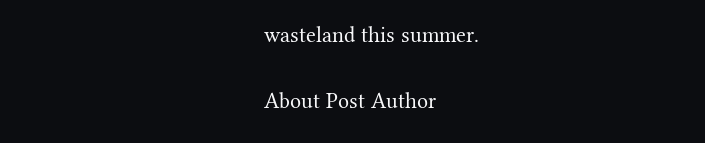wasteland this summer.

About Post Author